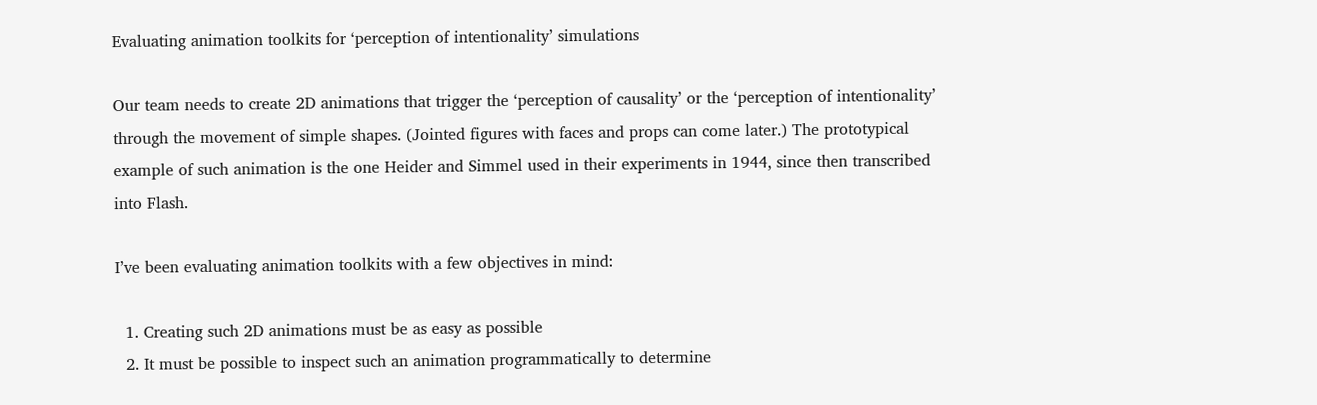Evaluating animation toolkits for ‘perception of intentionality’ simulations

Our team needs to create 2D animations that trigger the ‘perception of causality’ or the ‘perception of intentionality’ through the movement of simple shapes. (Jointed figures with faces and props can come later.) The prototypical example of such animation is the one Heider and Simmel used in their experiments in 1944, since then transcribed into Flash.

I’ve been evaluating animation toolkits with a few objectives in mind:

  1. Creating such 2D animations must be as easy as possible
  2. It must be possible to inspect such an animation programmatically to determine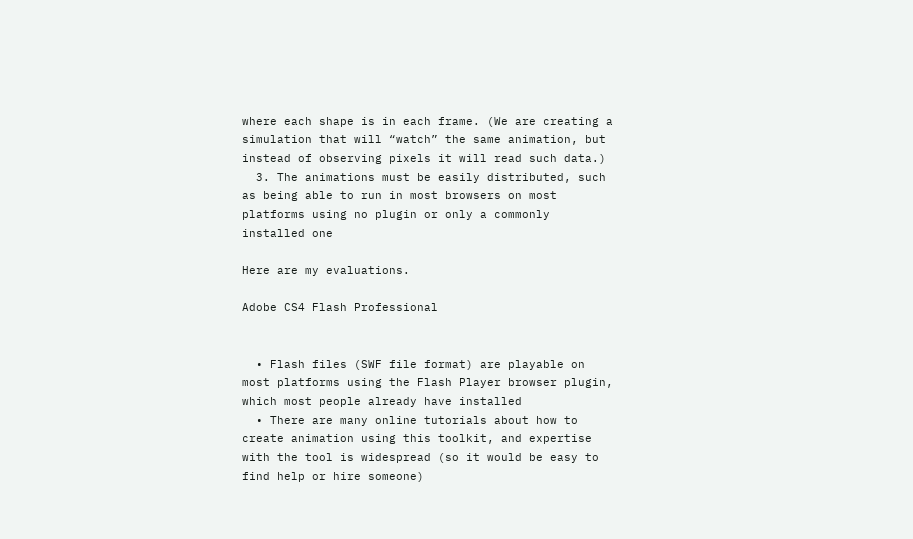where each shape is in each frame. (We are creating a simulation that will “watch” the same animation, but instead of observing pixels it will read such data.)
  3. The animations must be easily distributed, such as being able to run in most browsers on most platforms using no plugin or only a commonly installed one

Here are my evaluations.

Adobe CS4 Flash Professional


  • Flash files (SWF file format) are playable on most platforms using the Flash Player browser plugin, which most people already have installed
  • There are many online tutorials about how to create animation using this toolkit, and expertise with the tool is widespread (so it would be easy to find help or hire someone)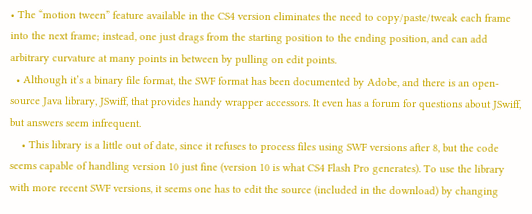• The “motion tween” feature available in the CS4 version eliminates the need to copy/paste/tweak each frame into the next frame; instead, one just drags from the starting position to the ending position, and can add arbitrary curvature at many points in between by pulling on edit points.
  • Although it’s a binary file format, the SWF format has been documented by Adobe, and there is an open-source Java library, JSwiff, that provides handy wrapper accessors. It even has a forum for questions about JSwiff, but answers seem infrequent.
    • This library is a little out of date, since it refuses to process files using SWF versions after 8, but the code seems capable of handling version 10 just fine (version 10 is what CS4 Flash Pro generates). To use the library with more recent SWF versions, it seems one has to edit the source (included in the download) by changing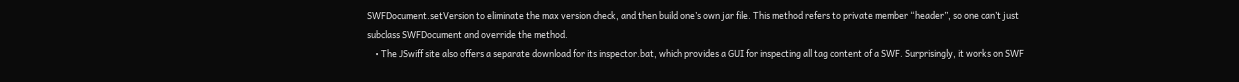SWFDocument.setVersion to eliminate the max version check, and then build one’s own jar file. This method refers to private member “header”, so one can’t just subclass SWFDocument and override the method.
    • The JSwiff site also offers a separate download for its inspector.bat, which provides a GUI for inspecting all tag content of a SWF. Surprisingly, it works on SWF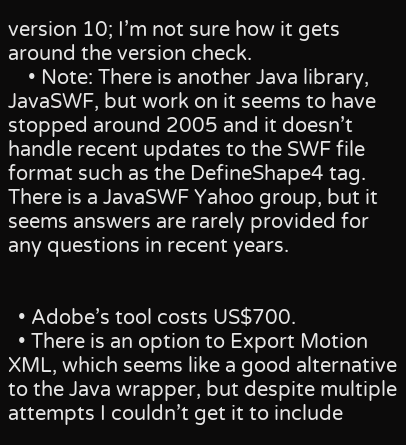version 10; I’m not sure how it gets around the version check.
    • Note: There is another Java library, JavaSWF, but work on it seems to have stopped around 2005 and it doesn’t handle recent updates to the SWF file format such as the DefineShape4 tag. There is a JavaSWF Yahoo group, but it seems answers are rarely provided for any questions in recent years.


  • Adobe’s tool costs US$700.
  • There is an option to Export Motion XML, which seems like a good alternative to the Java wrapper, but despite multiple attempts I couldn’t get it to include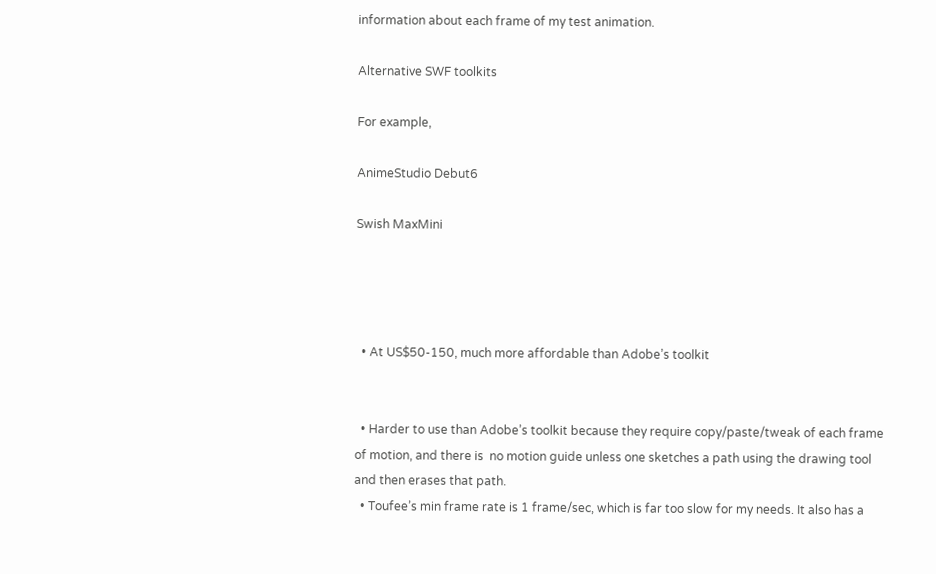information about each frame of my test animation.

Alternative SWF toolkits

For example,

AnimeStudio Debut6

Swish MaxMini




  • At US$50-150, much more affordable than Adobe’s toolkit


  • Harder to use than Adobe’s toolkit because they require copy/paste/tweak of each frame of motion, and there is  no motion guide unless one sketches a path using the drawing tool and then erases that path.
  • Toufee’s min frame rate is 1 frame/sec, which is far too slow for my needs. It also has a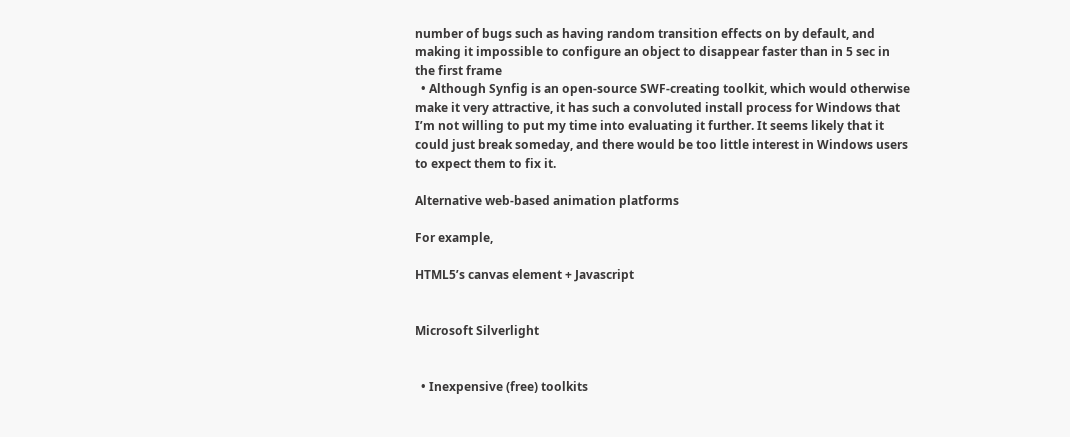number of bugs such as having random transition effects on by default, and making it impossible to configure an object to disappear faster than in 5 sec in the first frame
  • Although Synfig is an open-source SWF-creating toolkit, which would otherwise make it very attractive, it has such a convoluted install process for Windows that I’m not willing to put my time into evaluating it further. It seems likely that it could just break someday, and there would be too little interest in Windows users to expect them to fix it.

Alternative web-based animation platforms

For example,

HTML5’s canvas element + Javascript


Microsoft Silverlight


  • Inexpensive (free) toolkits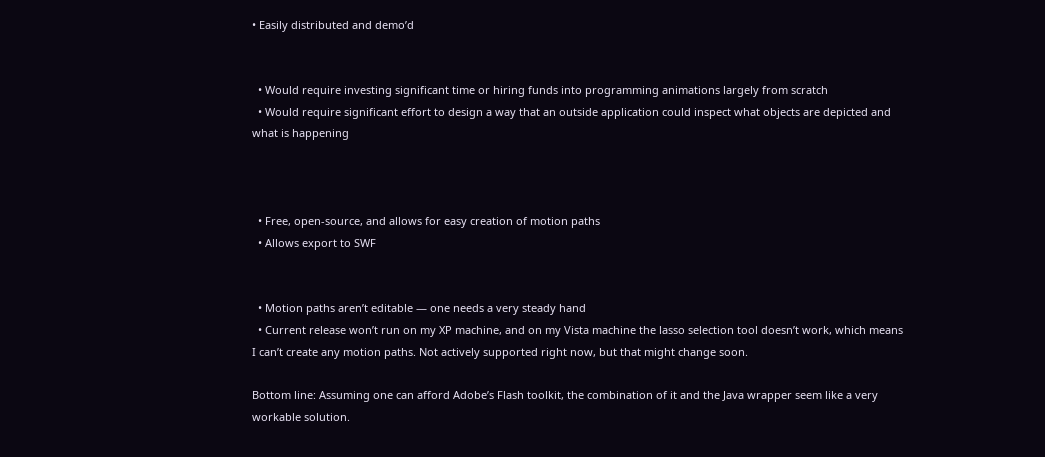• Easily distributed and demo’d


  • Would require investing significant time or hiring funds into programming animations largely from scratch
  • Would require significant effort to design a way that an outside application could inspect what objects are depicted and what is happening



  • Free, open-source, and allows for easy creation of motion paths
  • Allows export to SWF


  • Motion paths aren’t editable — one needs a very steady hand
  • Current release won’t run on my XP machine, and on my Vista machine the lasso selection tool doesn’t work, which means I can’t create any motion paths. Not actively supported right now, but that might change soon.

Bottom line: Assuming one can afford Adobe’s Flash toolkit, the combination of it and the Java wrapper seem like a very workable solution.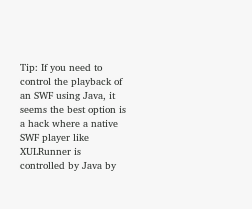Tip: If you need to control the playback of an SWF using Java, it seems the best option is a hack where a native SWF player like XULRunner is controlled by Java by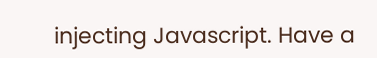injecting Javascript. Have a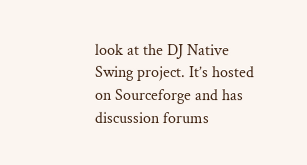look at the DJ Native Swing project. It’s hosted on Sourceforge and has discussion forums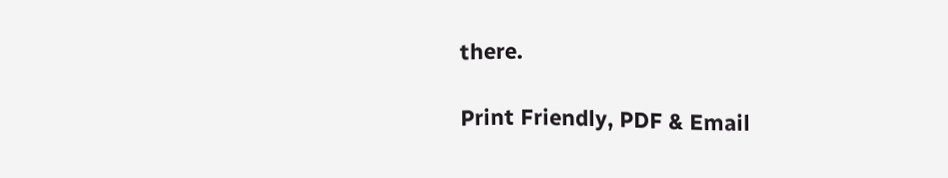there.

Print Friendly, PDF & Email